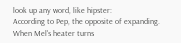look up any word, like hipster:
According to Pep, the opposite of expanding.
When Mel's heater turns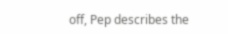off, Pep describes the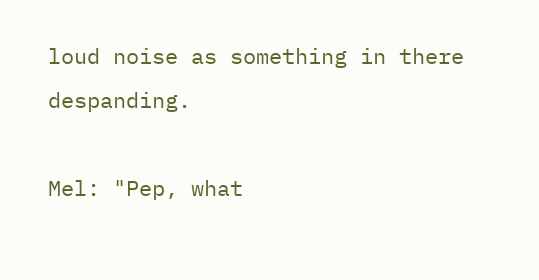loud noise as something in there despanding.

Mel: "Pep, what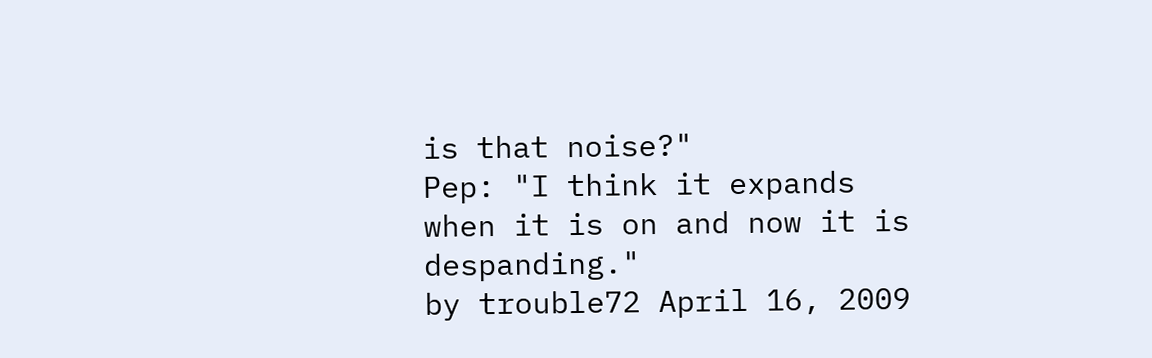is that noise?"
Pep: "I think it expands when it is on and now it is despanding."
by trouble72 April 16, 2009